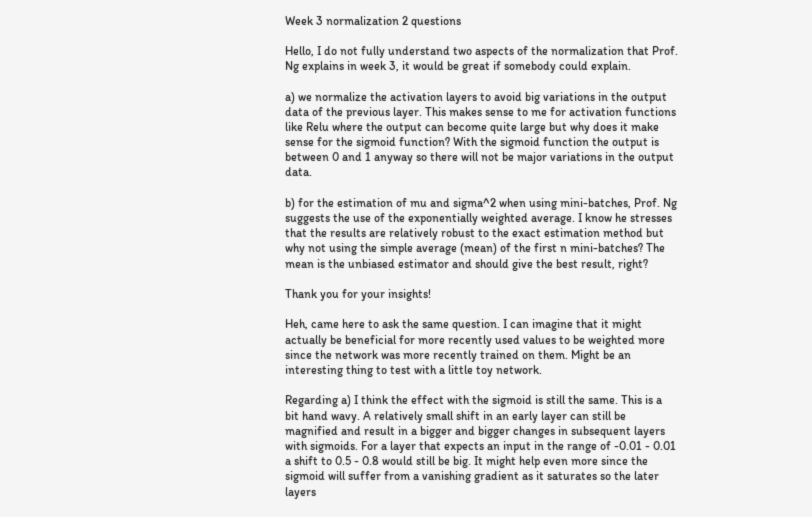Week 3 normalization 2 questions

Hello, I do not fully understand two aspects of the normalization that Prof. Ng explains in week 3, it would be great if somebody could explain.

a) we normalize the activation layers to avoid big variations in the output data of the previous layer. This makes sense to me for activation functions like Relu where the output can become quite large but why does it make sense for the sigmoid function? With the sigmoid function the output is between 0 and 1 anyway so there will not be major variations in the output data.

b) for the estimation of mu and sigma^2 when using mini-batches, Prof. Ng suggests the use of the exponentially weighted average. I know he stresses that the results are relatively robust to the exact estimation method but why not using the simple average (mean) of the first n mini-batches? The mean is the unbiased estimator and should give the best result, right?

Thank you for your insights!

Heh, came here to ask the same question. I can imagine that it might actually be beneficial for more recently used values to be weighted more since the network was more recently trained on them. Might be an interesting thing to test with a little toy network.

Regarding a) I think the effect with the sigmoid is still the same. This is a bit hand wavy. A relatively small shift in an early layer can still be magnified and result in a bigger and bigger changes in subsequent layers with sigmoids. For a layer that expects an input in the range of -0.01 - 0.01 a shift to 0.5 - 0.8 would still be big. It might help even more since the sigmoid will suffer from a vanishing gradient as it saturates so the later layers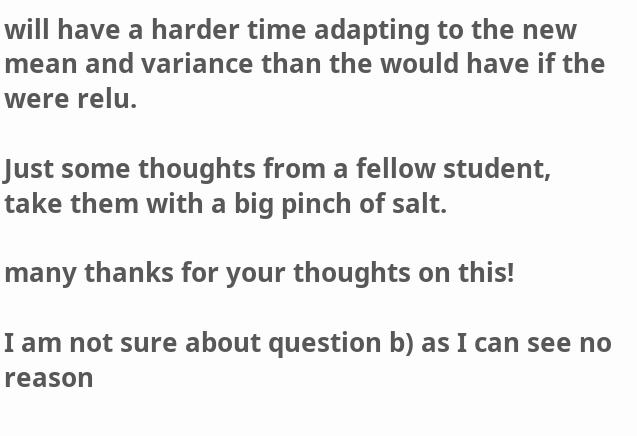will have a harder time adapting to the new mean and variance than the would have if the were relu.

Just some thoughts from a fellow student, take them with a big pinch of salt.

many thanks for your thoughts on this!

I am not sure about question b) as I can see no reason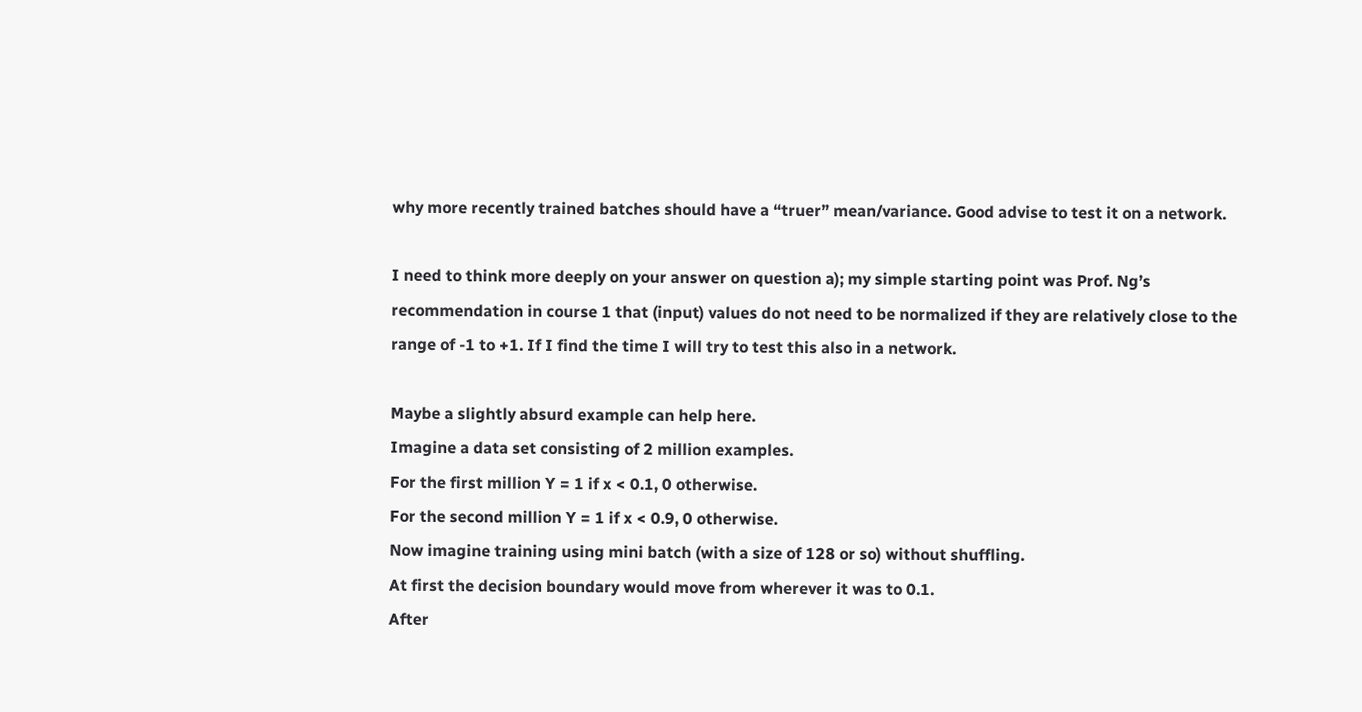why more recently trained batches should have a “truer” mean/variance. Good advise to test it on a network.

I need to think more deeply on your answer on question a); my simple starting point was Prof. Ng’s recommendation in course 1 that (input) values do not need to be normalized if they are relatively close to the range of -1 to +1. If I find the time I will try to test this also in a network.

Maybe a slightly absurd example can help here.
Imagine a data set consisting of 2 million examples.
For the first million Y = 1 if x < 0.1, 0 otherwise.
For the second million Y = 1 if x < 0.9, 0 otherwise.
Now imagine training using mini batch (with a size of 128 or so) without shuffling.
At first the decision boundary would move from wherever it was to 0.1.
After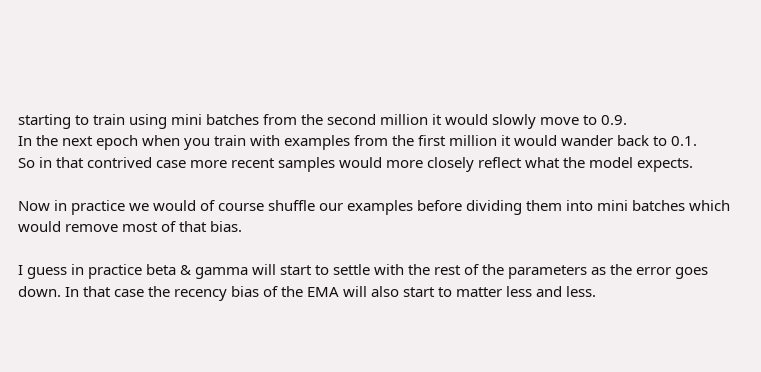starting to train using mini batches from the second million it would slowly move to 0.9.
In the next epoch when you train with examples from the first million it would wander back to 0.1.
So in that contrived case more recent samples would more closely reflect what the model expects.

Now in practice we would of course shuffle our examples before dividing them into mini batches which would remove most of that bias.

I guess in practice beta & gamma will start to settle with the rest of the parameters as the error goes down. In that case the recency bias of the EMA will also start to matter less and less.